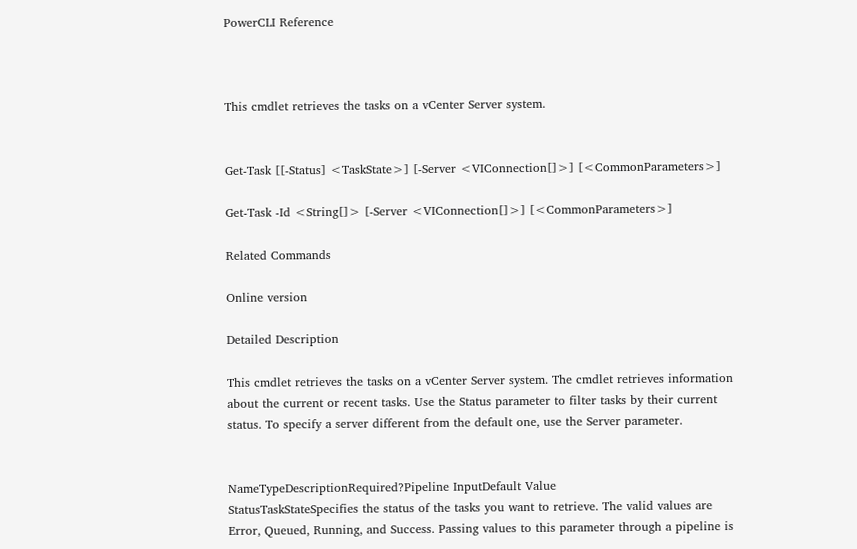PowerCLI Reference



This cmdlet retrieves the tasks on a vCenter Server system.


Get-Task [[-Status] <TaskState>] [-Server <VIConnection[]>] [<CommonParameters>]

Get-Task -Id <String[]> [-Server <VIConnection[]>] [<CommonParameters>]

Related Commands

Online version

Detailed Description

This cmdlet retrieves the tasks on a vCenter Server system. The cmdlet retrieves information about the current or recent tasks. Use the Status parameter to filter tasks by their current status. To specify a server different from the default one, use the Server parameter.


NameTypeDescriptionRequired?Pipeline InputDefault Value
StatusTaskStateSpecifies the status of the tasks you want to retrieve. The valid values are Error, Queued, Running, and Success. Passing values to this parameter through a pipeline is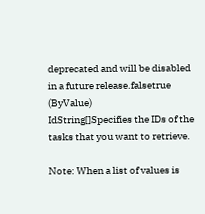deprecated and will be disabled in a future release.falsetrue (ByValue)
IdString[]Specifies the IDs of the tasks that you want to retrieve.

Note: When a list of values is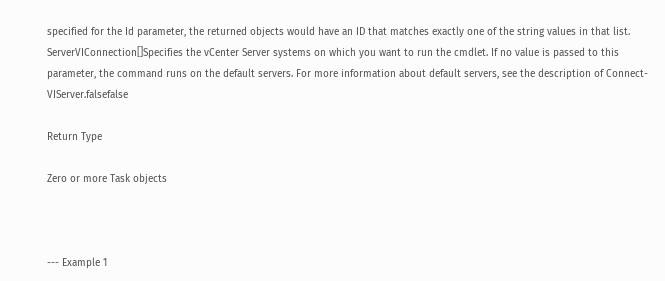specified for the Id parameter, the returned objects would have an ID that matches exactly one of the string values in that list.
ServerVIConnection[]Specifies the vCenter Server systems on which you want to run the cmdlet. If no value is passed to this parameter, the command runs on the default servers. For more information about default servers, see the description of Connect-VIServer.falsefalse

Return Type

Zero or more Task objects



--- Example 1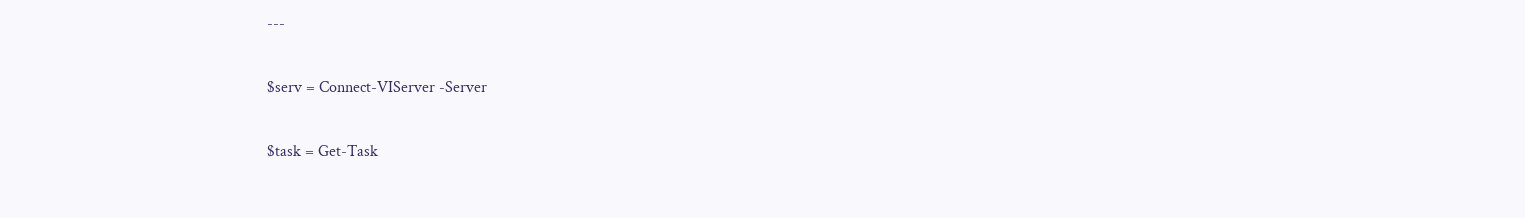---

$serv = Connect-VIServer -Server

$task = Get-Task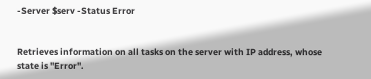-Server $serv -Status Error


Retrieves information on all tasks on the server with IP address, whose state is "Error".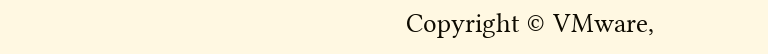Copyright © VMware,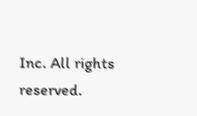Inc. All rights reserved.